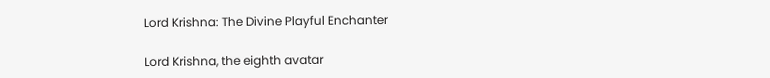Lord Krishna: The Divine Playful Enchanter

Lord Krishna, the eighth avatar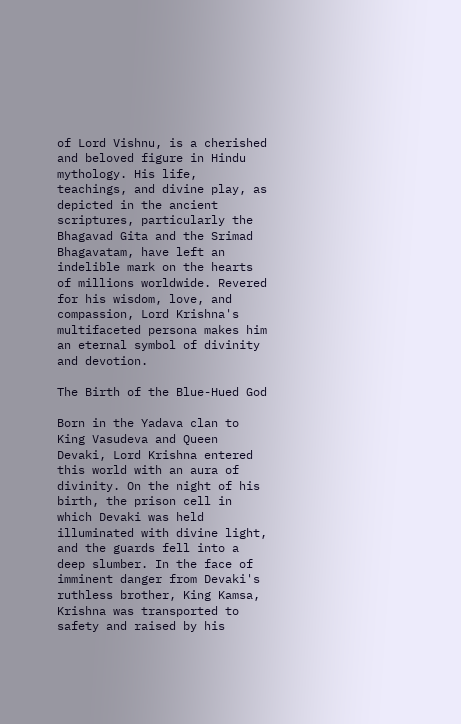of Lord Vishnu, is a cherished and beloved figure in Hindu mythology. His life, teachings, and divine play, as depicted in the ancient scriptures, particularly the Bhagavad Gita and the Srimad Bhagavatam, have left an indelible mark on the hearts of millions worldwide. Revered for his wisdom, love, and compassion, Lord Krishna's multifaceted persona makes him an eternal symbol of divinity and devotion.

The Birth of the Blue-Hued God

Born in the Yadava clan to King Vasudeva and Queen Devaki, Lord Krishna entered this world with an aura of divinity. On the night of his birth, the prison cell in which Devaki was held illuminated with divine light, and the guards fell into a deep slumber. In the face of imminent danger from Devaki's ruthless brother, King Kamsa, Krishna was transported to safety and raised by his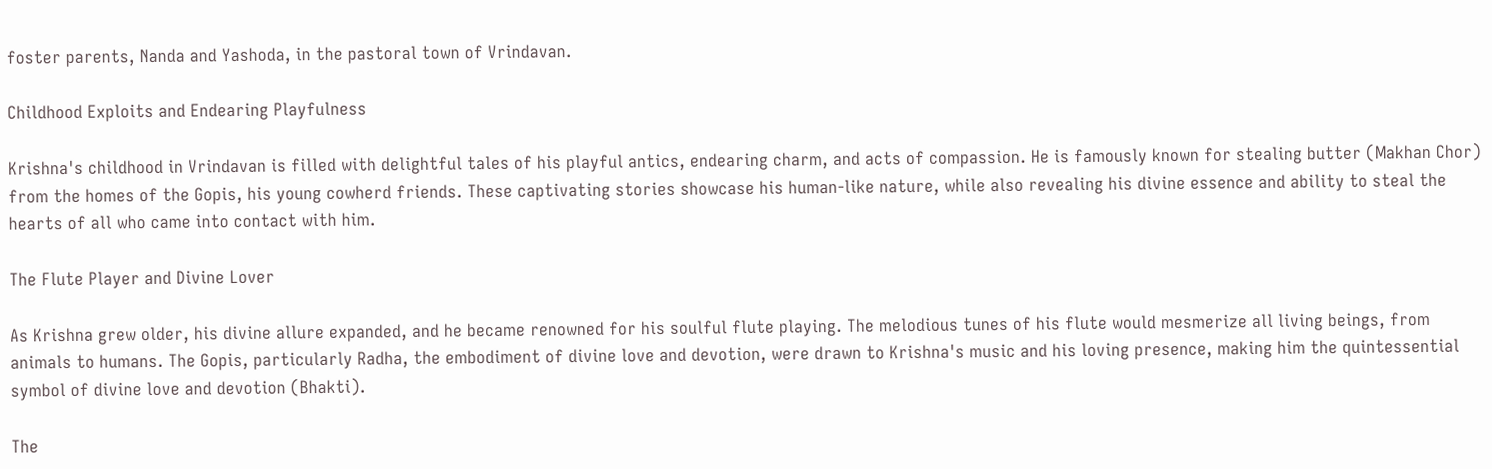foster parents, Nanda and Yashoda, in the pastoral town of Vrindavan.

Childhood Exploits and Endearing Playfulness

Krishna's childhood in Vrindavan is filled with delightful tales of his playful antics, endearing charm, and acts of compassion. He is famously known for stealing butter (Makhan Chor) from the homes of the Gopis, his young cowherd friends. These captivating stories showcase his human-like nature, while also revealing his divine essence and ability to steal the hearts of all who came into contact with him.

The Flute Player and Divine Lover

As Krishna grew older, his divine allure expanded, and he became renowned for his soulful flute playing. The melodious tunes of his flute would mesmerize all living beings, from animals to humans. The Gopis, particularly Radha, the embodiment of divine love and devotion, were drawn to Krishna's music and his loving presence, making him the quintessential symbol of divine love and devotion (Bhakti).

The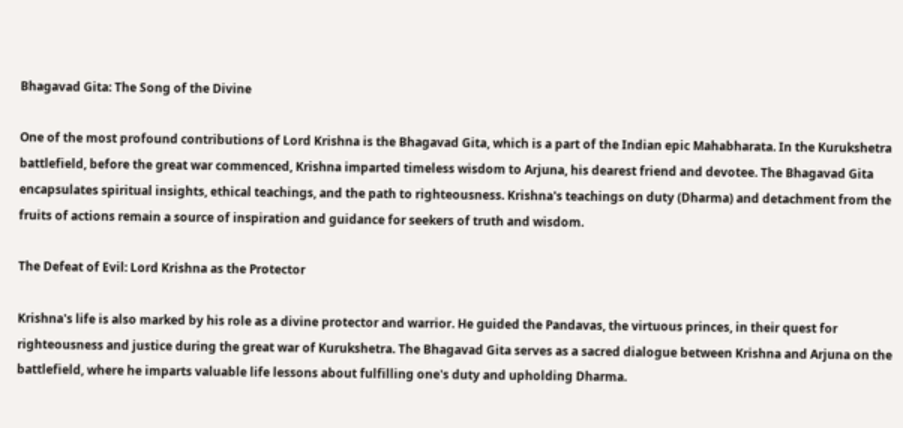Bhagavad Gita: The Song of the Divine

One of the most profound contributions of Lord Krishna is the Bhagavad Gita, which is a part of the Indian epic Mahabharata. In the Kurukshetra battlefield, before the great war commenced, Krishna imparted timeless wisdom to Arjuna, his dearest friend and devotee. The Bhagavad Gita encapsulates spiritual insights, ethical teachings, and the path to righteousness. Krishna's teachings on duty (Dharma) and detachment from the fruits of actions remain a source of inspiration and guidance for seekers of truth and wisdom.

The Defeat of Evil: Lord Krishna as the Protector

Krishna's life is also marked by his role as a divine protector and warrior. He guided the Pandavas, the virtuous princes, in their quest for righteousness and justice during the great war of Kurukshetra. The Bhagavad Gita serves as a sacred dialogue between Krishna and Arjuna on the battlefield, where he imparts valuable life lessons about fulfilling one's duty and upholding Dharma.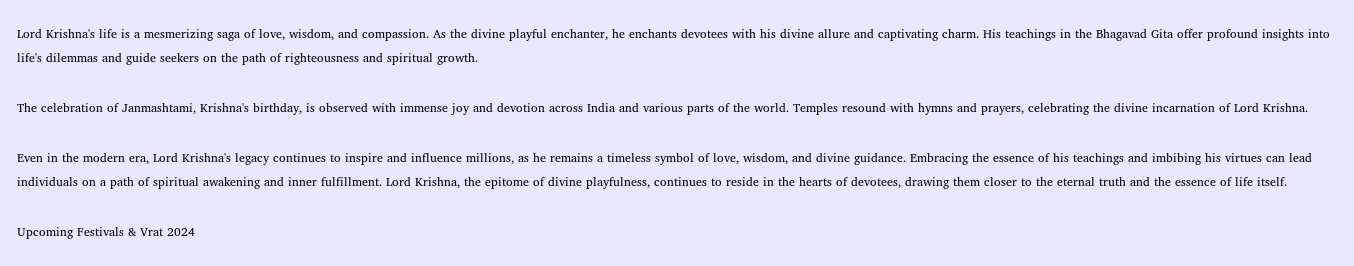Lord Krishna's life is a mesmerizing saga of love, wisdom, and compassion. As the divine playful enchanter, he enchants devotees with his divine allure and captivating charm. His teachings in the Bhagavad Gita offer profound insights into life's dilemmas and guide seekers on the path of righteousness and spiritual growth.

The celebration of Janmashtami, Krishna's birthday, is observed with immense joy and devotion across India and various parts of the world. Temples resound with hymns and prayers, celebrating the divine incarnation of Lord Krishna.

Even in the modern era, Lord Krishna's legacy continues to inspire and influence millions, as he remains a timeless symbol of love, wisdom, and divine guidance. Embracing the essence of his teachings and imbibing his virtues can lead individuals on a path of spiritual awakening and inner fulfillment. Lord Krishna, the epitome of divine playfulness, continues to reside in the hearts of devotees, drawing them closer to the eternal truth and the essence of life itself.

Upcoming Festivals & Vrat 2024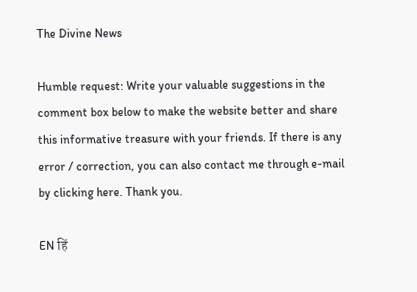The Divine News

Humble request: Write your valuable suggestions in the comment box below to make the website better and share this informative treasure with your friends. If there is any error / correction, you can also contact me through e-mail by clicking here. Thank you.

EN हिं